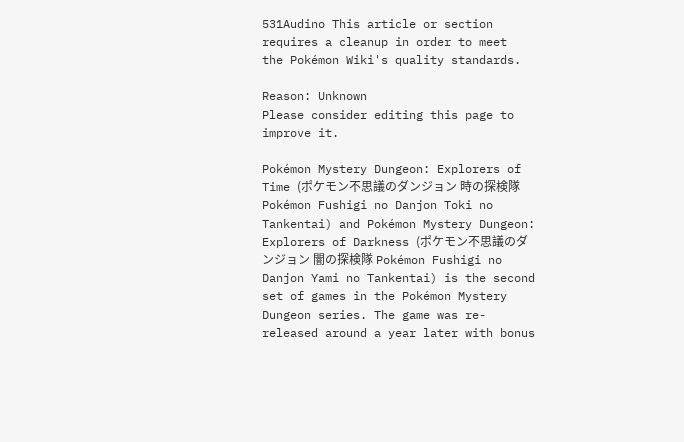531Audino This article or section requires a cleanup in order to meet
the Pokémon Wiki's quality standards.

Reason: Unknown
Please consider editing this page to improve it.

Pokémon Mystery Dungeon: Explorers of Time (ポケモン不思議のダンジョン 時の探検隊 Pokémon Fushigi no Danjon Toki no Tankentai) and Pokémon Mystery Dungeon: Explorers of Darkness (ポケモン不思議のダンジョン 闇の探検隊 Pokémon Fushigi no Danjon Yami no Tankentai) is the second set of games in the Pokémon Mystery Dungeon series. The game was re-released around a year later with bonus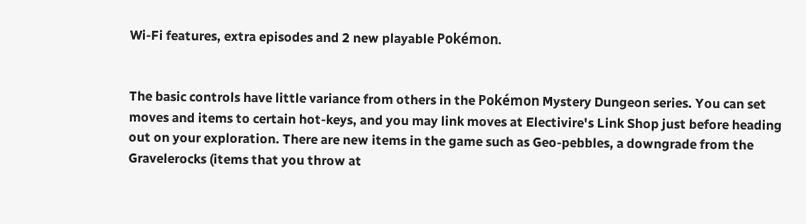Wi-Fi features, extra episodes and 2 new playable Pokémon.


The basic controls have little variance from others in the Pokémon Mystery Dungeon series. You can set moves and items to certain hot-keys, and you may link moves at Electivire's Link Shop just before heading out on your exploration. There are new items in the game such as Geo-pebbles, a downgrade from the Gravelerocks (items that you throw at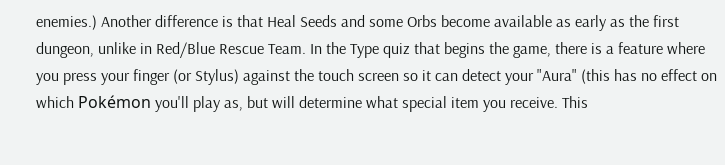enemies.) Another difference is that Heal Seeds and some Orbs become available as early as the first dungeon, unlike in Red/Blue Rescue Team. In the Type quiz that begins the game, there is a feature where you press your finger (or Stylus) against the touch screen so it can detect your "Aura" (this has no effect on which Pokémon you'll play as, but will determine what special item you receive. This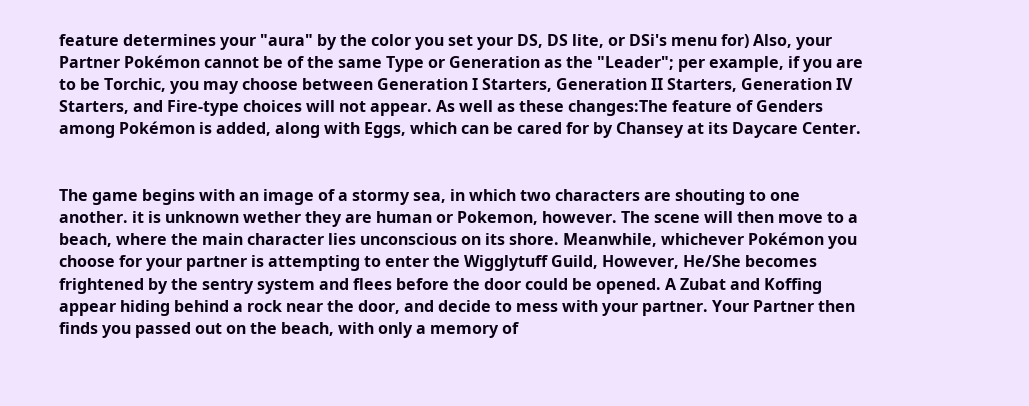feature determines your "aura" by the color you set your DS, DS lite, or DSi's menu for) Also, your Partner Pokémon cannot be of the same Type or Generation as the "Leader"; per example, if you are to be Torchic, you may choose between Generation I Starters, Generation II Starters, Generation IV Starters, and Fire-type choices will not appear. As well as these changes:The feature of Genders among Pokémon is added, along with Eggs, which can be cared for by Chansey at its Daycare Center.


The game begins with an image of a stormy sea, in which two characters are shouting to one another. it is unknown wether they are human or Pokemon, however. The scene will then move to a beach, where the main character lies unconscious on its shore. Meanwhile, whichever Pokémon you choose for your partner is attempting to enter the Wigglytuff Guild, However, He/She becomes frightened by the sentry system and flees before the door could be opened. A Zubat and Koffing appear hiding behind a rock near the door, and decide to mess with your partner. Your Partner then finds you passed out on the beach, with only a memory of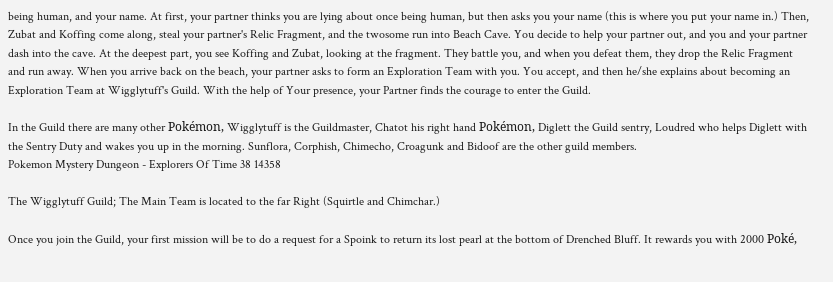being human, and your name. At first, your partner thinks you are lying about once being human, but then asks you your name (this is where you put your name in.) Then, Zubat and Koffing come along, steal your partner's Relic Fragment, and the twosome run into Beach Cave. You decide to help your partner out, and you and your partner dash into the cave. At the deepest part, you see Koffing and Zubat, looking at the fragment. They battle you, and when you defeat them, they drop the Relic Fragment and run away. When you arrive back on the beach, your partner asks to form an Exploration Team with you. You accept, and then he/she explains about becoming an Exploration Team at Wigglytuff's Guild. With the help of Your presence, your Partner finds the courage to enter the Guild.

In the Guild there are many other Pokémon, Wigglytuff is the Guildmaster, Chatot his right hand Pokémon, Diglett the Guild sentry, Loudred who helps Diglett with the Sentry Duty and wakes you up in the morning. Sunflora, Corphish, Chimecho, Croagunk and Bidoof are the other guild members.
Pokemon Mystery Dungeon - Explorers Of Time 38 14358

The Wigglytuff Guild; The Main Team is located to the far Right (Squirtle and Chimchar.)

Once you join the Guild, your first mission will be to do a request for a Spoink to return its lost pearl at the bottom of Drenched Bluff. It rewards you with 2000 Poké,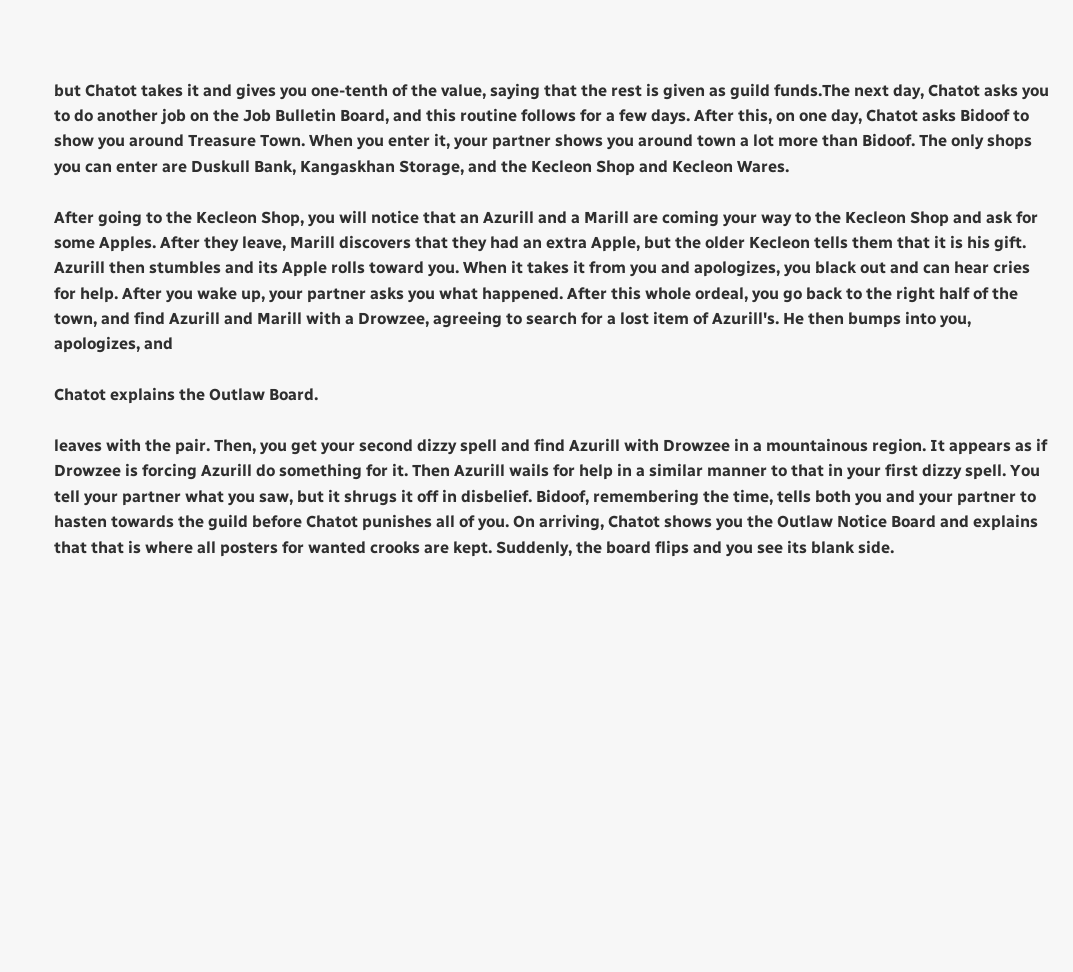but Chatot takes it and gives you one-tenth of the value, saying that the rest is given as guild funds.The next day, Chatot asks you to do another job on the Job Bulletin Board, and this routine follows for a few days. After this, on one day, Chatot asks Bidoof to show you around Treasure Town. When you enter it, your partner shows you around town a lot more than Bidoof. The only shops you can enter are Duskull Bank, Kangaskhan Storage, and the Kecleon Shop and Kecleon Wares.

After going to the Kecleon Shop, you will notice that an Azurill and a Marill are coming your way to the Kecleon Shop and ask for some Apples. After they leave, Marill discovers that they had an extra Apple, but the older Kecleon tells them that it is his gift. Azurill then stumbles and its Apple rolls toward you. When it takes it from you and apologizes, you black out and can hear cries for help. After you wake up, your partner asks you what happened. After this whole ordeal, you go back to the right half of the town, and find Azurill and Marill with a Drowzee, agreeing to search for a lost item of Azurill's. He then bumps into you, apologizes, and

Chatot explains the Outlaw Board.

leaves with the pair. Then, you get your second dizzy spell and find Azurill with Drowzee in a mountainous region. It appears as if Drowzee is forcing Azurill do something for it. Then Azurill wails for help in a similar manner to that in your first dizzy spell. You tell your partner what you saw, but it shrugs it off in disbelief. Bidoof, remembering the time, tells both you and your partner to hasten towards the guild before Chatot punishes all of you. On arriving, Chatot shows you the Outlaw Notice Board and explains that that is where all posters for wanted crooks are kept. Suddenly, the board flips and you see its blank side.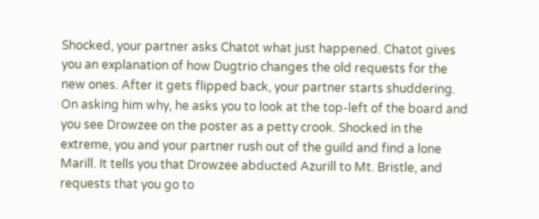Shocked, your partner asks Chatot what just happened. Chatot gives you an explanation of how Dugtrio changes the old requests for the new ones. After it gets flipped back, your partner starts shuddering. On asking him why, he asks you to look at the top-left of the board and you see Drowzee on the poster as a petty crook. Shocked in the extreme, you and your partner rush out of the guild and find a lone Marill. It tells you that Drowzee abducted Azurill to Mt. Bristle, and requests that you go to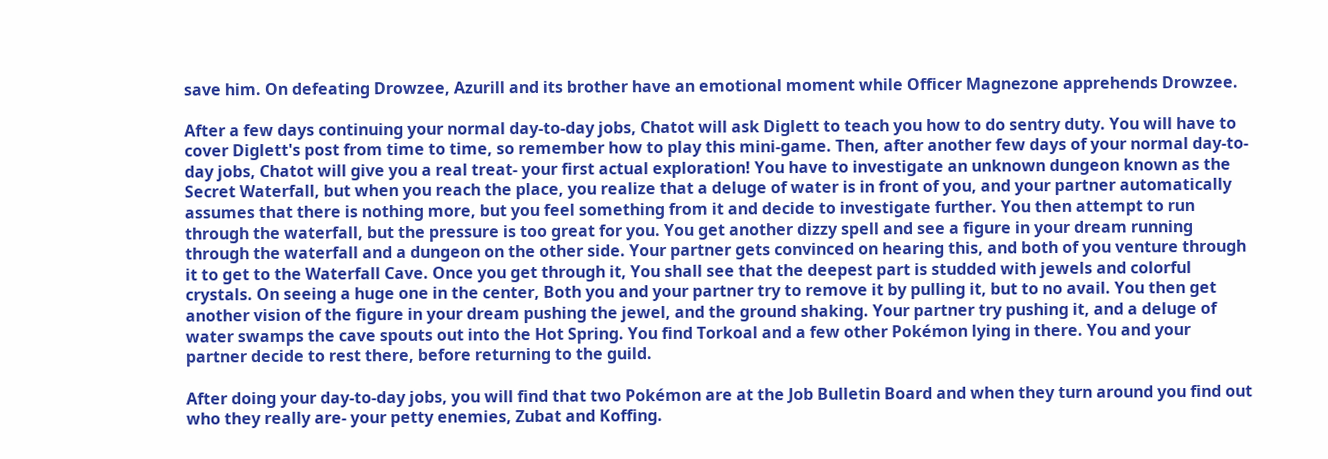save him. On defeating Drowzee, Azurill and its brother have an emotional moment while Officer Magnezone apprehends Drowzee.

After a few days continuing your normal day-to-day jobs, Chatot will ask Diglett to teach you how to do sentry duty. You will have to cover Diglett's post from time to time, so remember how to play this mini-game. Then, after another few days of your normal day-to-day jobs, Chatot will give you a real treat- your first actual exploration! You have to investigate an unknown dungeon known as the Secret Waterfall, but when you reach the place, you realize that a deluge of water is in front of you, and your partner automatically assumes that there is nothing more, but you feel something from it and decide to investigate further. You then attempt to run through the waterfall, but the pressure is too great for you. You get another dizzy spell and see a figure in your dream running through the waterfall and a dungeon on the other side. Your partner gets convinced on hearing this, and both of you venture through it to get to the Waterfall Cave. Once you get through it, You shall see that the deepest part is studded with jewels and colorful crystals. On seeing a huge one in the center, Both you and your partner try to remove it by pulling it, but to no avail. You then get another vision of the figure in your dream pushing the jewel, and the ground shaking. Your partner try pushing it, and a deluge of water swamps the cave spouts out into the Hot Spring. You find Torkoal and a few other Pokémon lying in there. You and your partner decide to rest there, before returning to the guild.

After doing your day-to-day jobs, you will find that two Pokémon are at the Job Bulletin Board and when they turn around you find out who they really are- your petty enemies, Zubat and Koffing.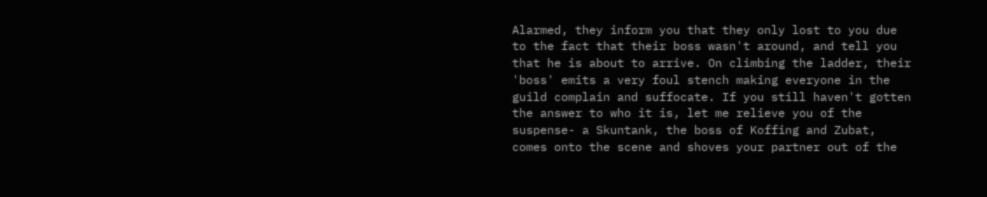Alarmed, they inform you that they only lost to you due to the fact that their boss wasn't around, and tell you that he is about to arrive. On climbing the ladder, their 'boss' emits a very foul stench making everyone in the guild complain and suffocate. If you still haven't gotten the answer to who it is, let me relieve you of the suspense- a Skuntank, the boss of Koffing and Zubat, comes onto the scene and shoves your partner out of the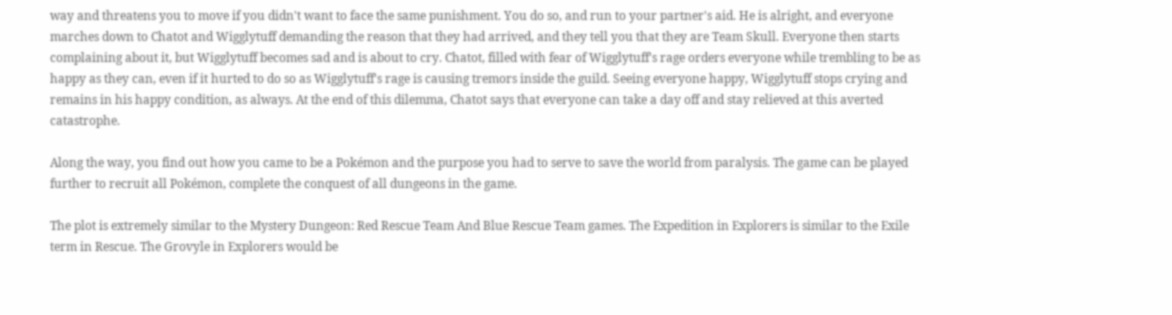way and threatens you to move if you didn't want to face the same punishment. You do so, and run to your partner's aid. He is alright, and everyone marches down to Chatot and Wigglytuff demanding the reason that they had arrived, and they tell you that they are Team Skull. Everyone then starts complaining about it, but Wigglytuff becomes sad and is about to cry. Chatot, filled with fear of Wigglytuff's rage orders everyone while trembling to be as happy as they can, even if it hurted to do so as Wigglytuff's rage is causing tremors inside the guild. Seeing everyone happy, Wigglytuff stops crying and remains in his happy condition, as always. At the end of this dilemma, Chatot says that everyone can take a day off and stay relieved at this averted catastrophe.

Along the way, you find out how you came to be a Pokémon and the purpose you had to serve to save the world from paralysis. The game can be played further to recruit all Pokémon, complete the conquest of all dungeons in the game.

The plot is extremely similar to the Mystery Dungeon: Red Rescue Team And Blue Rescue Team games. The Expedition in Explorers is similar to the Exile term in Rescue. The Grovyle in Explorers would be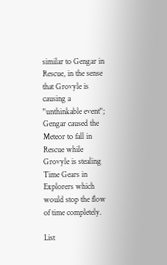similar to Gengar in Rescue, in the sense that Grovyle is causing a "unthinkable event"; Gengar caused the Meteor to fall in Rescue while Grovyle is stealing Time Gears in Explorers which would stop the flow of time completely.

List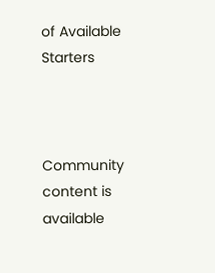of Available Starters



Community content is available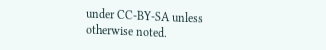under CC-BY-SA unless otherwise noted.